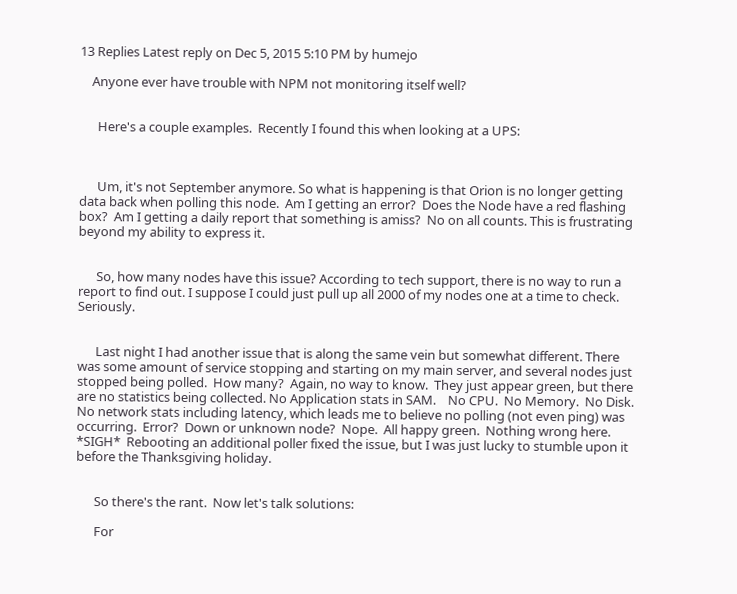13 Replies Latest reply on Dec 5, 2015 5:10 PM by humejo

    Anyone ever have trouble with NPM not monitoring itself well?


      Here's a couple examples.  Recently I found this when looking at a UPS:



      Um, it's not September anymore. So what is happening is that Orion is no longer getting data back when polling this node.  Am I getting an error?  Does the Node have a red flashing box?  Am I getting a daily report that something is amiss?  No on all counts. This is frustrating beyond my ability to express it.


      So, how many nodes have this issue? According to tech support, there is no way to run a report to find out. I suppose I could just pull up all 2000 of my nodes one at a time to check.  Seriously.


      Last night I had another issue that is along the same vein but somewhat different. There was some amount of service stopping and starting on my main server, and several nodes just stopped being polled.  How many?  Again, no way to know.  They just appear green, but there are no statistics being collected. No Application stats in SAM.    No CPU.  No Memory.  No Disk.  No network stats including latency, which leads me to believe no polling (not even ping) was occurring.  Error?  Down or unknown node?  Nope.  All happy green.  Nothing wrong here.  *SIGH*  Rebooting an additional poller fixed the issue, but I was just lucky to stumble upon it before the Thanksgiving holiday.


      So there's the rant.  Now let's talk solutions:

      For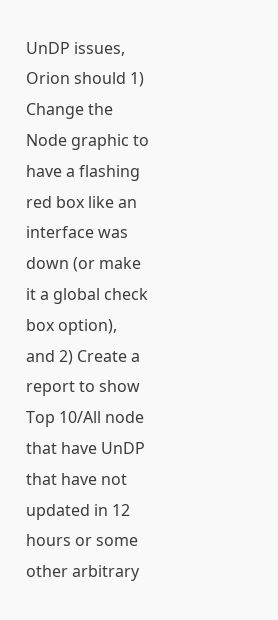UnDP issues, Orion should 1) Change the Node graphic to have a flashing red box like an interface was down (or make it a global check box option), and 2) Create a report to show Top 10/All node that have UnDP that have not updated in 12 hours or some other arbitrary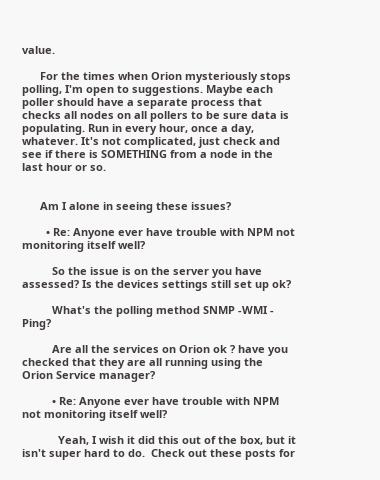value.

      For the times when Orion mysteriously stops polling, I'm open to suggestions. Maybe each poller should have a separate process that checks all nodes on all pollers to be sure data is populating. Run in every hour, once a day, whatever. It's not complicated, just check and see if there is SOMETHING from a node in the last hour or so.


      Am I alone in seeing these issues?

        • Re: Anyone ever have trouble with NPM not monitoring itself well?

          So the issue is on the server you have assessed? Is the devices settings still set up ok?

          What's the polling method SNMP -WMI - Ping?

          Are all the services on Orion ok ? have you checked that they are all running using the Orion Service manager?

          • Re: Anyone ever have trouble with NPM not monitoring itself well?

            Yeah, I wish it did this out of the box, but it isn't super hard to do.  Check out these posts for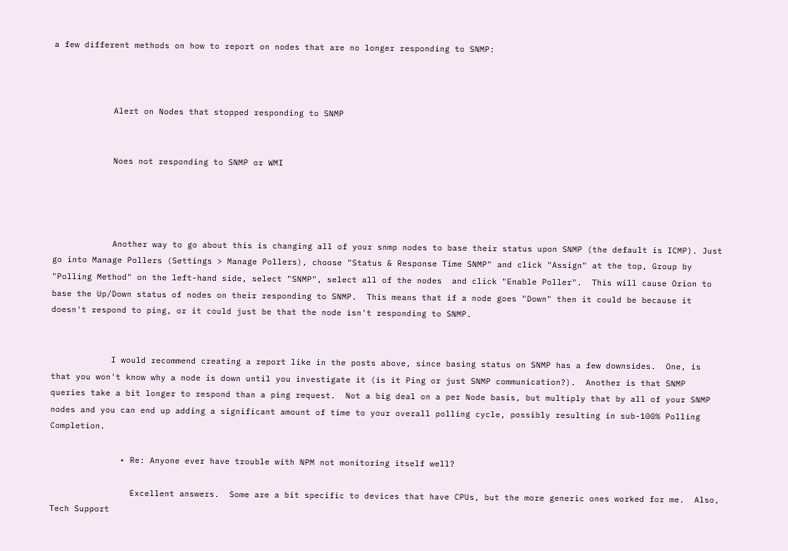a few different methods on how to report on nodes that are no longer responding to SNMP:



            Alert on Nodes that stopped responding to SNMP


            Noes not responding to SNMP or WMI




            Another way to go about this is changing all of your snmp nodes to base their status upon SNMP (the default is ICMP). Just go into Manage Pollers (Settings > Manage Pollers), choose "Status & Response Time SNMP" and click "Assign" at the top, Group by "Polling Method" on the left-hand side, select "SNMP", select all of the nodes  and click "Enable Poller".  This will cause Orion to base the Up/Down status of nodes on their responding to SNMP.  This means that if a node goes "Down" then it could be because it doesn't respond to ping, or it could just be that the node isn't responding to SNMP.


            I would recommend creating a report like in the posts above, since basing status on SNMP has a few downsides.  One, is that you won't know why a node is down until you investigate it (is it Ping or just SNMP communication?).  Another is that SNMP queries take a bit longer to respond than a ping request.  Not a big deal on a per Node basis, but multiply that by all of your SNMP nodes and you can end up adding a significant amount of time to your overall polling cycle, possibly resulting in sub-100% Polling Completion.

              • Re: Anyone ever have trouble with NPM not monitoring itself well?

                Excellent answers.  Some are a bit specific to devices that have CPUs, but the more generic ones worked for me.  Also, Tech Support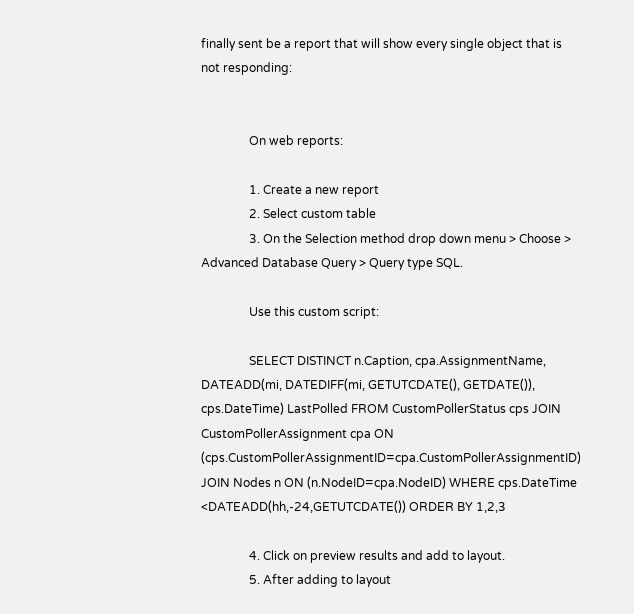finally sent be a report that will show every single object that is not responding:


                On web reports:

                1. Create a new report
                2. Select custom table
                3. On the Selection method drop down menu > Choose > Advanced Database Query > Query type SQL.

                Use this custom script:

                SELECT DISTINCT n.Caption, cpa.AssignmentName, DATEADD(mi, DATEDIFF(mi, GETUTCDATE(), GETDATE()), cps.DateTime) LastPolled FROM CustomPollerStatus cps JOIN CustomPollerAssignment cpa ON (cps.CustomPollerAssignmentID=cpa.CustomPollerAssignmentID) JOIN Nodes n ON (n.NodeID=cpa.NodeID) WHERE cps.DateTime <DATEADD(hh,-24,GETUTCDATE()) ORDER BY 1,2,3

                4. Click on preview results and add to layout.
                5. After adding to layout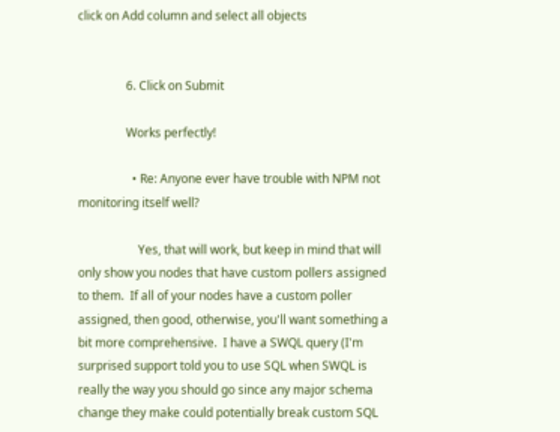click on Add column and select all objects


                6. Click on Submit

                Works perfectly!

                  • Re: Anyone ever have trouble with NPM not monitoring itself well?

                    Yes, that will work, but keep in mind that will only show you nodes that have custom pollers assigned to them.  If all of your nodes have a custom poller assigned, then good, otherwise, you'll want something a bit more comprehensive.  I have a SWQL query (I'm surprised support told you to use SQL when SWQL is really the way you should go since any major schema change they make could potentially break custom SQL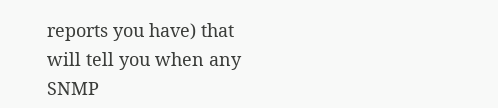reports you have) that will tell you when any SNMP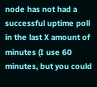node has not had a successful uptime poll in the last X amount of minutes (I use 60 minutes, but you could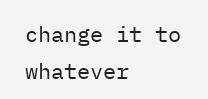change it to whatever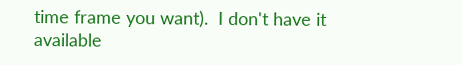time frame you want).  I don't have it available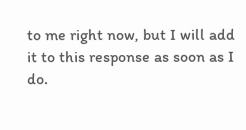to me right now, but I will add it to this response as soon as I do.